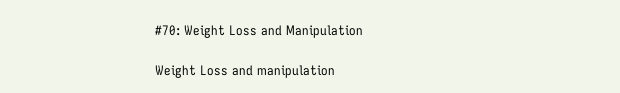#70: Weight Loss and Manipulation

Weight Loss and manipulation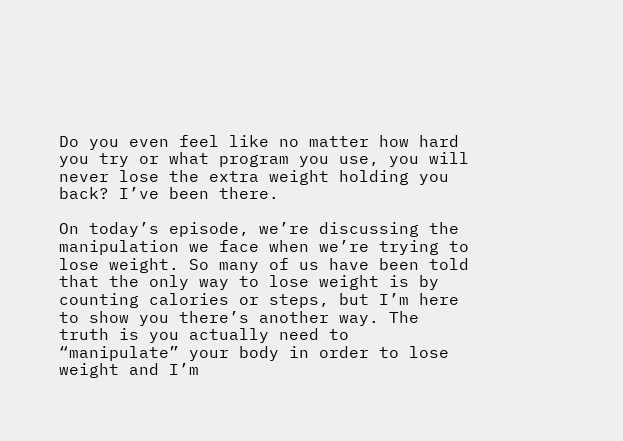Do you even feel like no matter how hard you try or what program you use, you will never lose the extra weight holding you back? I’ve been there.

On today’s episode, we’re discussing the manipulation we face when we’re trying to lose weight. So many of us have been told that the only way to lose weight is by counting calories or steps, but I’m here to show you there’s another way. The truth is you actually need to “manipulate” your body in order to lose weight and I’m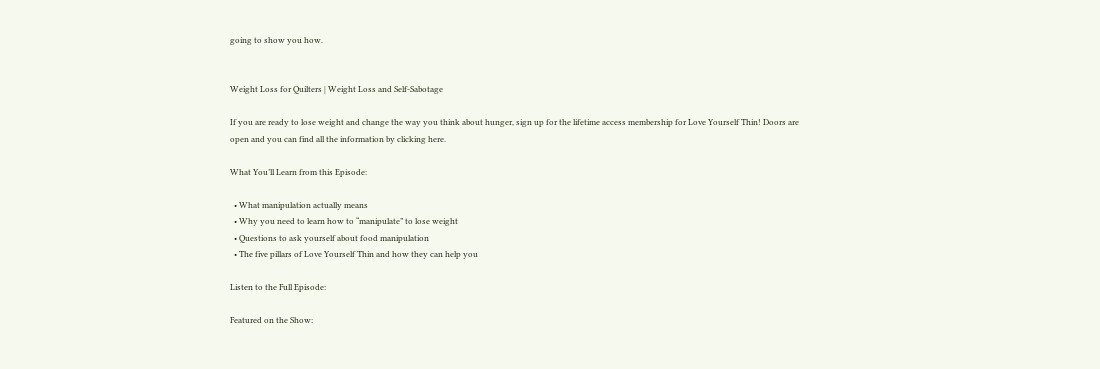going to show you how.


Weight Loss for Quilters | Weight Loss and Self-Sabotage

If you are ready to lose weight and change the way you think about hunger, sign up for the lifetime access membership for Love Yourself Thin! Doors are open and you can find all the information by clicking here.

What You’ll Learn from this Episode:

  • What manipulation actually means
  • Why you need to learn how to “manipulate” to lose weight
  • Questions to ask yourself about food manipulation
  • The five pillars of Love Yourself Thin and how they can help you

Listen to the Full Episode:

Featured on the Show: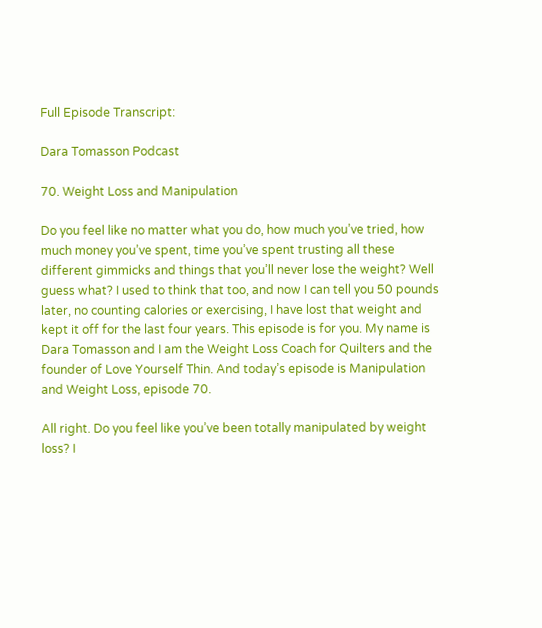Full Episode Transcript:

Dara Tomasson Podcast

70. Weight Loss and Manipulation

Do you feel like no matter what you do, how much you’ve tried, how much money you’ve spent, time you’ve spent trusting all these different gimmicks and things that you’ll never lose the weight? Well guess what? I used to think that too, and now I can tell you 50 pounds later, no counting calories or exercising, I have lost that weight and kept it off for the last four years. This episode is for you. My name is Dara Tomasson and I am the Weight Loss Coach for Quilters and the founder of Love Yourself Thin. And today’s episode is Manipulation and Weight Loss, episode 70.

All right. Do you feel like you’ve been totally manipulated by weight loss? I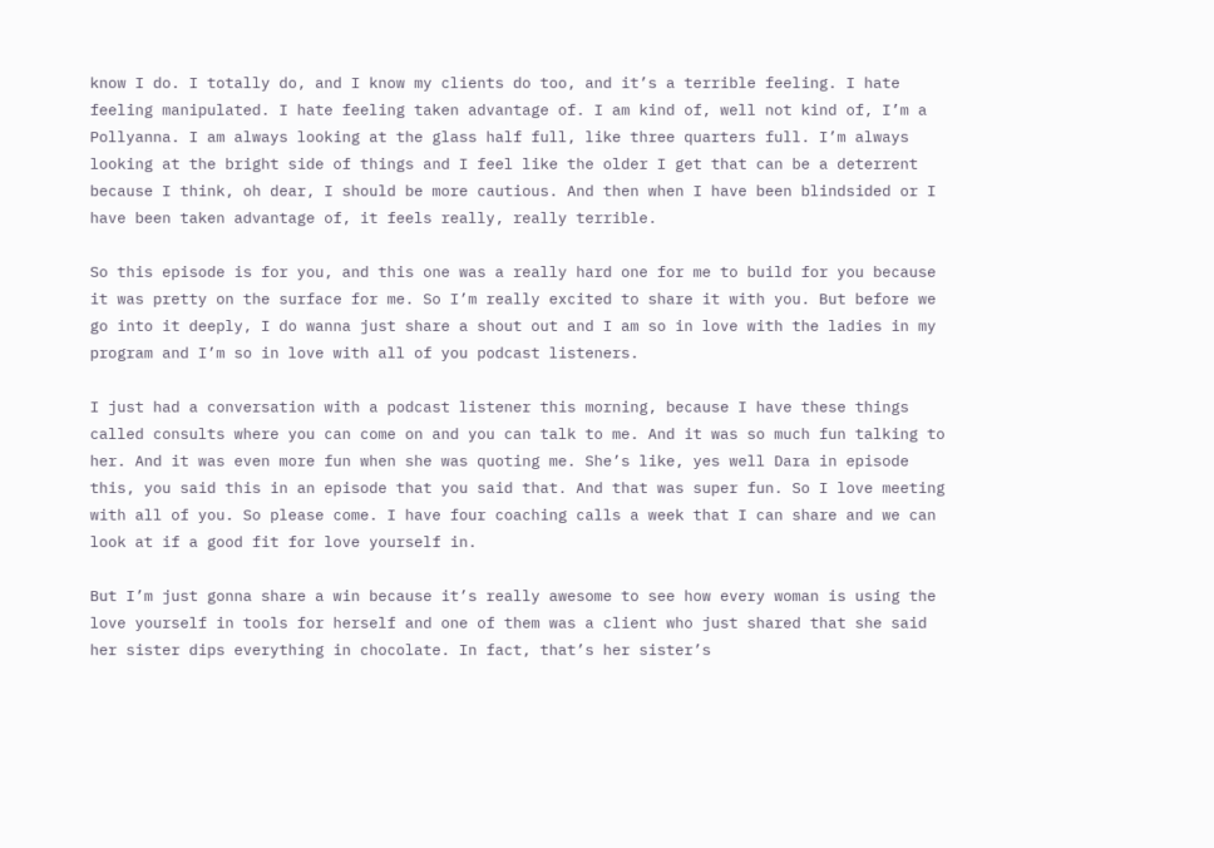know I do. I totally do, and I know my clients do too, and it’s a terrible feeling. I hate feeling manipulated. I hate feeling taken advantage of. I am kind of, well not kind of, I’m a Pollyanna. I am always looking at the glass half full, like three quarters full. I’m always looking at the bright side of things and I feel like the older I get that can be a deterrent because I think, oh dear, I should be more cautious. And then when I have been blindsided or I have been taken advantage of, it feels really, really terrible.

So this episode is for you, and this one was a really hard one for me to build for you because it was pretty on the surface for me. So I’m really excited to share it with you. But before we go into it deeply, I do wanna just share a shout out and I am so in love with the ladies in my program and I’m so in love with all of you podcast listeners.

I just had a conversation with a podcast listener this morning, because I have these things called consults where you can come on and you can talk to me. And it was so much fun talking to her. And it was even more fun when she was quoting me. She’s like, yes well Dara in episode this, you said this in an episode that you said that. And that was super fun. So I love meeting with all of you. So please come. I have four coaching calls a week that I can share and we can look at if a good fit for love yourself in.

But I’m just gonna share a win because it’s really awesome to see how every woman is using the love yourself in tools for herself and one of them was a client who just shared that she said her sister dips everything in chocolate. In fact, that’s her sister’s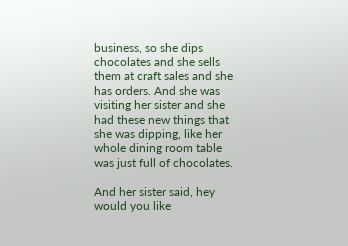business, so she dips chocolates and she sells them at craft sales and she has orders. And she was visiting her sister and she had these new things that she was dipping, like her whole dining room table was just full of chocolates.

And her sister said, hey would you like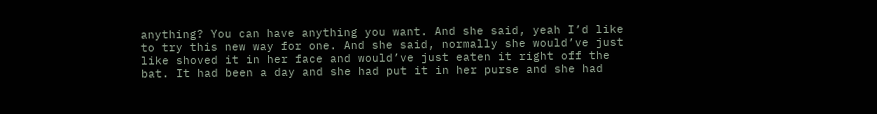anything? You can have anything you want. And she said, yeah I’d like to try this new way for one. And she said, normally she would’ve just like shoved it in her face and would’ve just eaten it right off the bat. It had been a day and she had put it in her purse and she had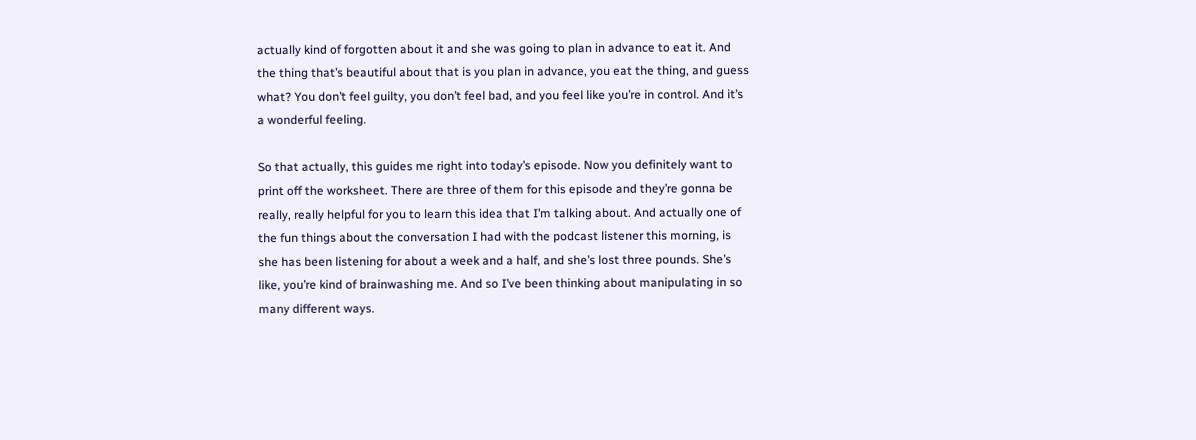actually kind of forgotten about it and she was going to plan in advance to eat it. And the thing that’s beautiful about that is you plan in advance, you eat the thing, and guess what? You don’t feel guilty, you don’t feel bad, and you feel like you’re in control. And it’s a wonderful feeling.

So that actually, this guides me right into today’s episode. Now you definitely want to print off the worksheet. There are three of them for this episode and they’re gonna be really, really helpful for you to learn this idea that I’m talking about. And actually one of the fun things about the conversation I had with the podcast listener this morning, is she has been listening for about a week and a half, and she’s lost three pounds. She’s like, you’re kind of brainwashing me. And so I’ve been thinking about manipulating in so many different ways.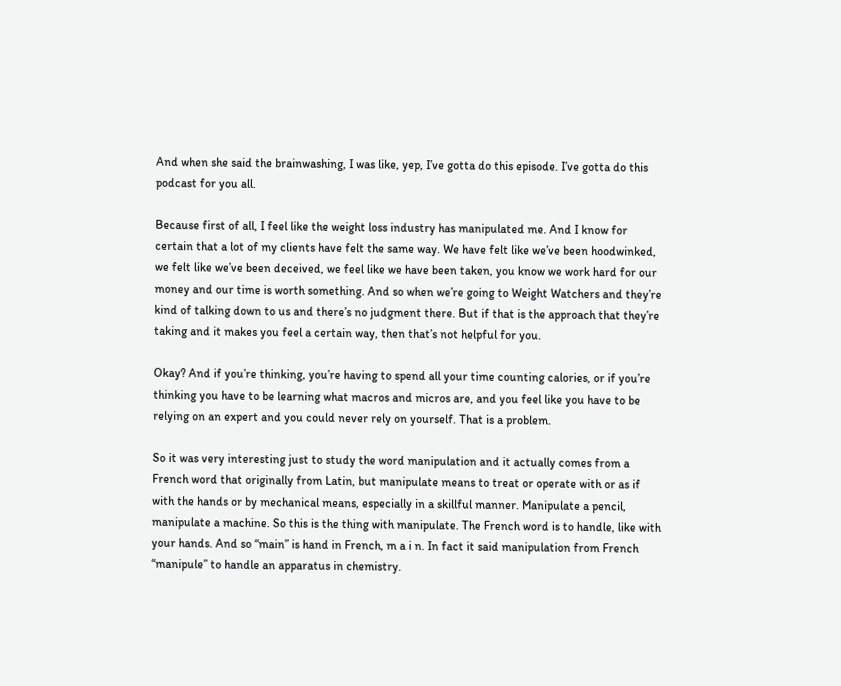And when she said the brainwashing, I was like, yep, I’ve gotta do this episode. I’ve gotta do this podcast for you all.

Because first of all, I feel like the weight loss industry has manipulated me. And I know for certain that a lot of my clients have felt the same way. We have felt like we’ve been hoodwinked, we felt like we’ve been deceived, we feel like we have been taken, you know we work hard for our money and our time is worth something. And so when we’re going to Weight Watchers and they’re kind of talking down to us and there’s no judgment there. But if that is the approach that they’re taking and it makes you feel a certain way, then that’s not helpful for you.

Okay? And if you’re thinking, you’re having to spend all your time counting calories, or if you’re thinking you have to be learning what macros and micros are, and you feel like you have to be relying on an expert and you could never rely on yourself. That is a problem.

So it was very interesting just to study the word manipulation and it actually comes from a French word that originally from Latin, but manipulate means to treat or operate with or as if with the hands or by mechanical means, especially in a skillful manner. Manipulate a pencil, manipulate a machine. So this is the thing with manipulate. The French word is to handle, like with your hands. And so “main” is hand in French, m a i n. In fact it said manipulation from French “manipule” to handle an apparatus in chemistry.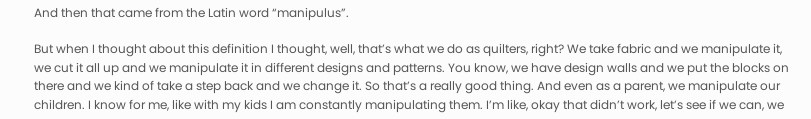And then that came from the Latin word “manipulus”.

But when I thought about this definition I thought, well, that’s what we do as quilters, right? We take fabric and we manipulate it, we cut it all up and we manipulate it in different designs and patterns. You know, we have design walls and we put the blocks on there and we kind of take a step back and we change it. So that’s a really good thing. And even as a parent, we manipulate our children. I know for me, like with my kids I am constantly manipulating them. I’m like, okay that didn’t work, let’s see if we can, we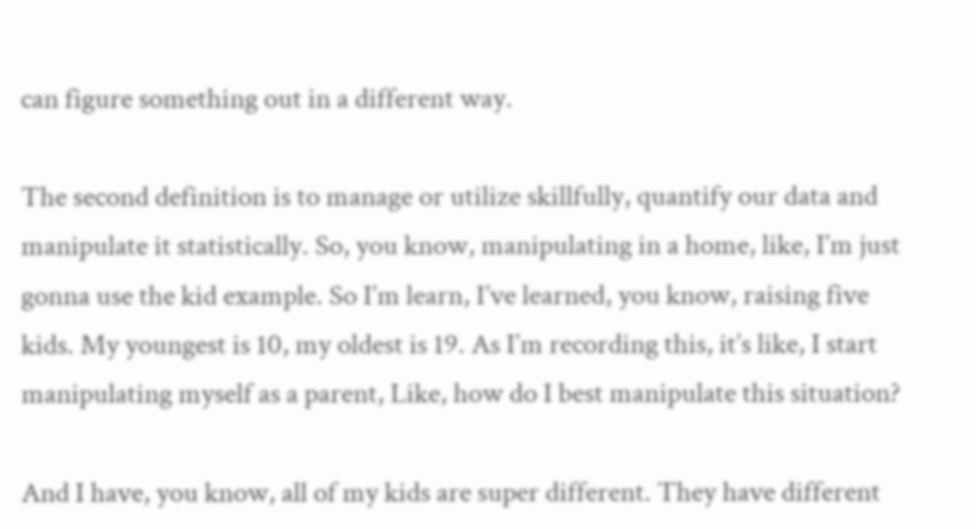can figure something out in a different way.

The second definition is to manage or utilize skillfully, quantify our data and manipulate it statistically. So, you know, manipulating in a home, like, I’m just gonna use the kid example. So I’m learn, I’ve learned, you know, raising five kids. My youngest is 10, my oldest is 19. As I’m recording this, it’s like, I start manipulating myself as a parent, Like, how do I best manipulate this situation?

And I have, you know, all of my kids are super different. They have different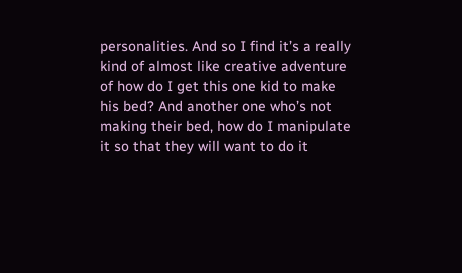personalities. And so I find it’s a really kind of almost like creative adventure of how do I get this one kid to make his bed? And another one who’s not making their bed, how do I manipulate it so that they will want to do it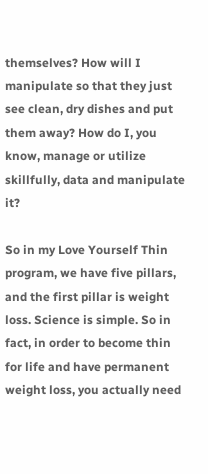themselves? How will I manipulate so that they just see clean, dry dishes and put them away? How do I, you know, manage or utilize skillfully, data and manipulate it?

So in my Love Yourself Thin program, we have five pillars, and the first pillar is weight loss. Science is simple. So in fact, in order to become thin for life and have permanent weight loss, you actually need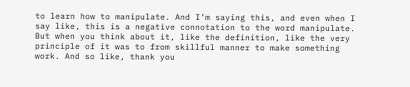to learn how to manipulate. And I’m saying this, and even when I say like, this is a negative connotation to the word manipulate. But when you think about it, like the definition, like the very principle of it was to from skillful manner to make something work. And so like, thank you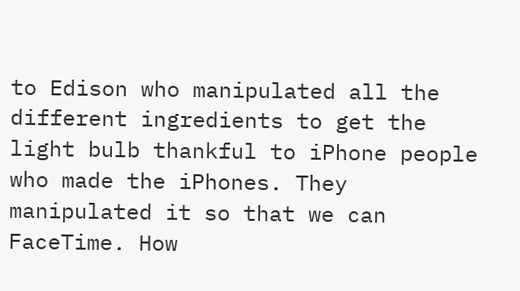to Edison who manipulated all the different ingredients to get the light bulb thankful to iPhone people who made the iPhones. They manipulated it so that we can FaceTime. How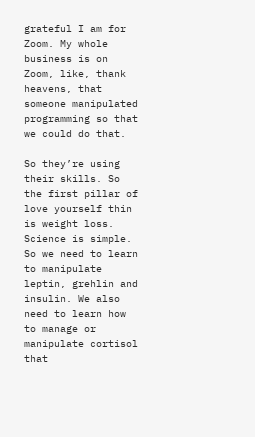grateful I am for Zoom. My whole business is on Zoom, like, thank heavens, that someone manipulated programming so that we could do that.

So they’re using their skills. So the first pillar of love yourself thin is weight loss. Science is simple. So we need to learn to manipulate leptin, grehlin and insulin. We also need to learn how to manage or manipulate cortisol that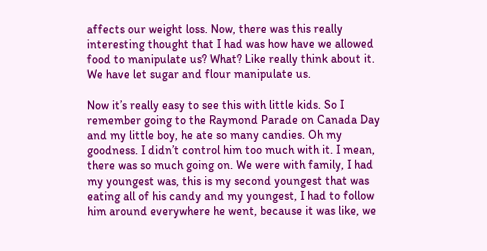affects our weight loss. Now, there was this really interesting thought that I had was how have we allowed food to manipulate us? What? Like really think about it. We have let sugar and flour manipulate us.

Now it’s really easy to see this with little kids. So I remember going to the Raymond Parade on Canada Day and my little boy, he ate so many candies. Oh my goodness. I didn’t control him too much with it. I mean, there was so much going on. We were with family, I had my youngest was, this is my second youngest that was eating all of his candy and my youngest, I had to follow him around everywhere he went, because it was like, we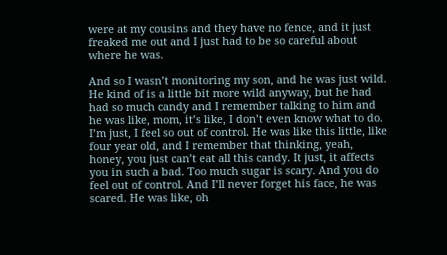were at my cousins and they have no fence, and it just freaked me out and I just had to be so careful about where he was.

And so I wasn’t monitoring my son, and he was just wild. He kind of is a little bit more wild anyway, but he had had so much candy and I remember talking to him and he was like, mom, it’s like, I don’t even know what to do. I’m just, I feel so out of control. He was like this little, like four year old, and I remember that thinking, yeah, honey, you just can’t eat all this candy. It just, it affects you in such a bad. Too much sugar is scary. And you do feel out of control. And I’ll never forget his face, he was scared. He was like, oh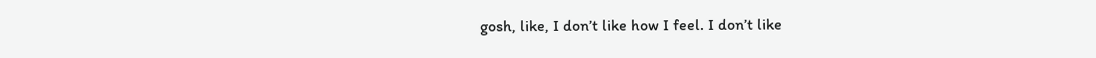gosh, like, I don’t like how I feel. I don’t like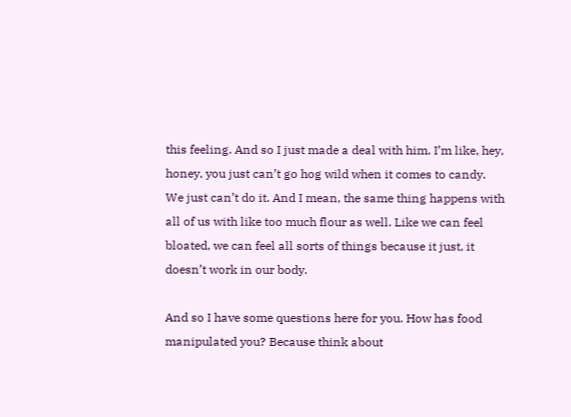this feeling. And so I just made a deal with him. I’m like, hey, honey, you just can’t go hog wild when it comes to candy. We just can’t do it. And I mean, the same thing happens with all of us with like too much flour as well. Like we can feel bloated, we can feel all sorts of things because it just, it doesn’t work in our body.

And so I have some questions here for you. How has food manipulated you? Because think about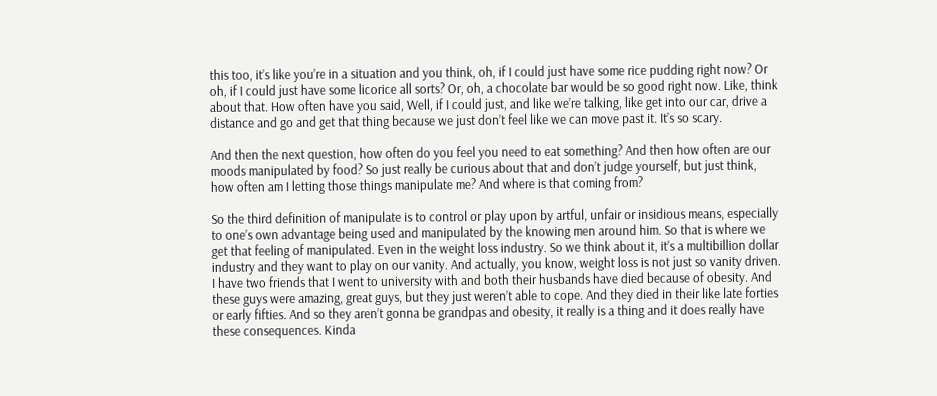this too, it’s like you’re in a situation and you think, oh, if I could just have some rice pudding right now? Or oh, if I could just have some licorice all sorts? Or, oh, a chocolate bar would be so good right now. Like, think about that. How often have you said, Well, if I could just, and like we’re talking, like get into our car, drive a distance and go and get that thing because we just don’t feel like we can move past it. It’s so scary.

And then the next question, how often do you feel you need to eat something? And then how often are our moods manipulated by food? So just really be curious about that and don’t judge yourself, but just think, how often am I letting those things manipulate me? And where is that coming from?

So the third definition of manipulate is to control or play upon by artful, unfair or insidious means, especially to one’s own advantage being used and manipulated by the knowing men around him. So that is where we get that feeling of manipulated. Even in the weight loss industry. So we think about it, it’s a multibillion dollar industry and they want to play on our vanity. And actually, you know, weight loss is not just so vanity driven. I have two friends that I went to university with and both their husbands have died because of obesity. And these guys were amazing, great guys, but they just weren’t able to cope. And they died in their like late forties or early fifties. And so they aren’t gonna be grandpas and obesity, it really is a thing and it does really have these consequences. Kinda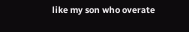like my son who overate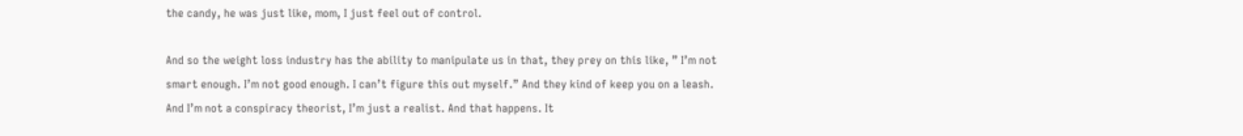the candy, he was just like, mom, I just feel out of control.

And so the weight loss industry has the ability to manipulate us in that, they prey on this like, ” I’m not smart enough. I’m not good enough. I can’t figure this out myself.” And they kind of keep you on a leash. And I’m not a conspiracy theorist, I’m just a realist. And that happens. It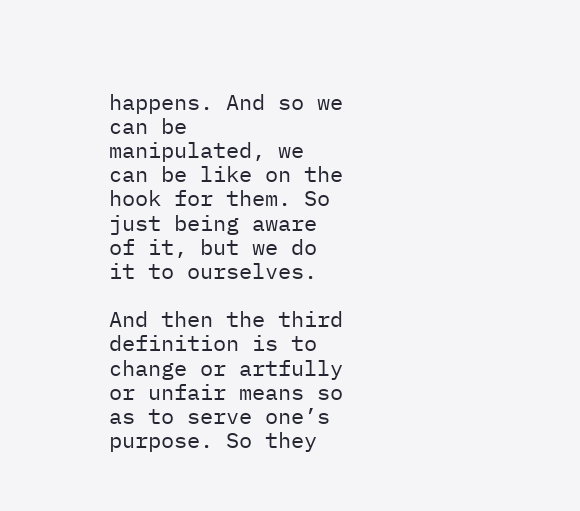happens. And so we can be manipulated, we can be like on the hook for them. So just being aware of it, but we do it to ourselves.

And then the third definition is to change or artfully or unfair means so as to serve one’s purpose. So they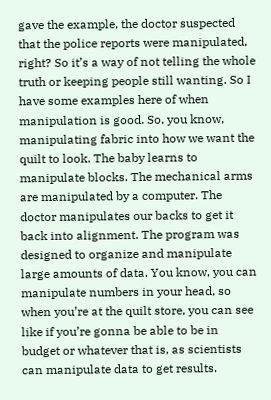gave the example, the doctor suspected that the police reports were manipulated, right? So it’s a way of not telling the whole truth or keeping people still wanting. So I have some examples here of when manipulation is good. So, you know, manipulating fabric into how we want the quilt to look. The baby learns to manipulate blocks. The mechanical arms are manipulated by a computer. The doctor manipulates our backs to get it back into alignment. The program was designed to organize and manipulate large amounts of data. You know, you can manipulate numbers in your head, so when you’re at the quilt store, you can see like if you’re gonna be able to be in budget or whatever that is, as scientists can manipulate data to get results.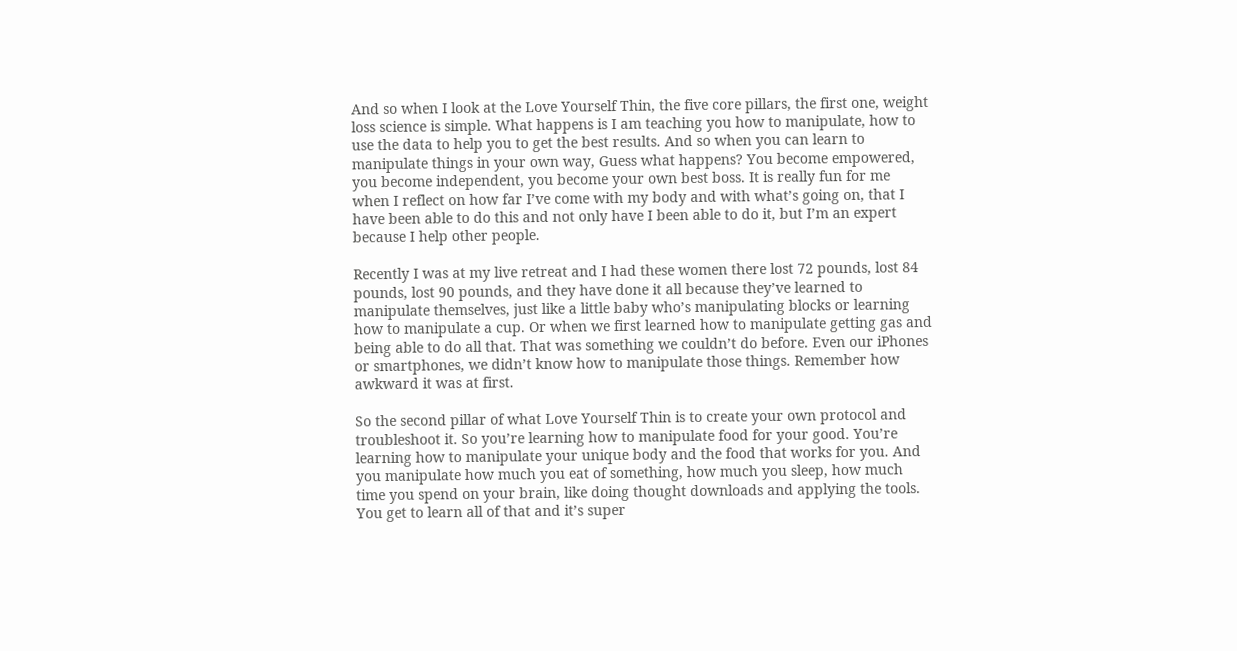And so when I look at the Love Yourself Thin, the five core pillars, the first one, weight loss science is simple. What happens is I am teaching you how to manipulate, how to use the data to help you to get the best results. And so when you can learn to manipulate things in your own way, Guess what happens? You become empowered, you become independent, you become your own best boss. It is really fun for me when I reflect on how far I’ve come with my body and with what’s going on, that I have been able to do this and not only have I been able to do it, but I’m an expert because I help other people.

Recently I was at my live retreat and I had these women there lost 72 pounds, lost 84 pounds, lost 90 pounds, and they have done it all because they’ve learned to manipulate themselves, just like a little baby who’s manipulating blocks or learning how to manipulate a cup. Or when we first learned how to manipulate getting gas and being able to do all that. That was something we couldn’t do before. Even our iPhones or smartphones, we didn’t know how to manipulate those things. Remember how awkward it was at first.

So the second pillar of what Love Yourself Thin is to create your own protocol and troubleshoot it. So you’re learning how to manipulate food for your good. You’re learning how to manipulate your unique body and the food that works for you. And you manipulate how much you eat of something, how much you sleep, how much time you spend on your brain, like doing thought downloads and applying the tools. You get to learn all of that and it’s super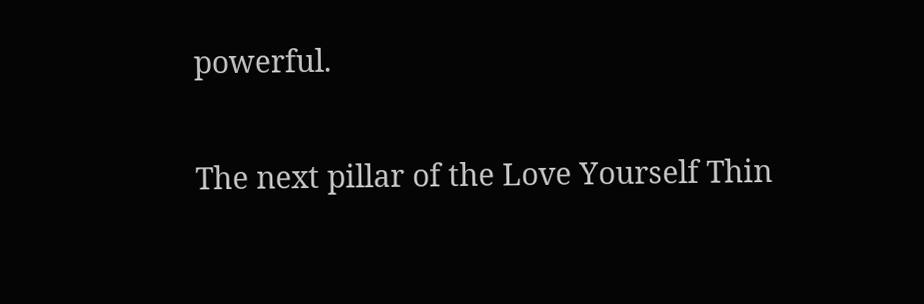powerful.

The next pillar of the Love Yourself Thin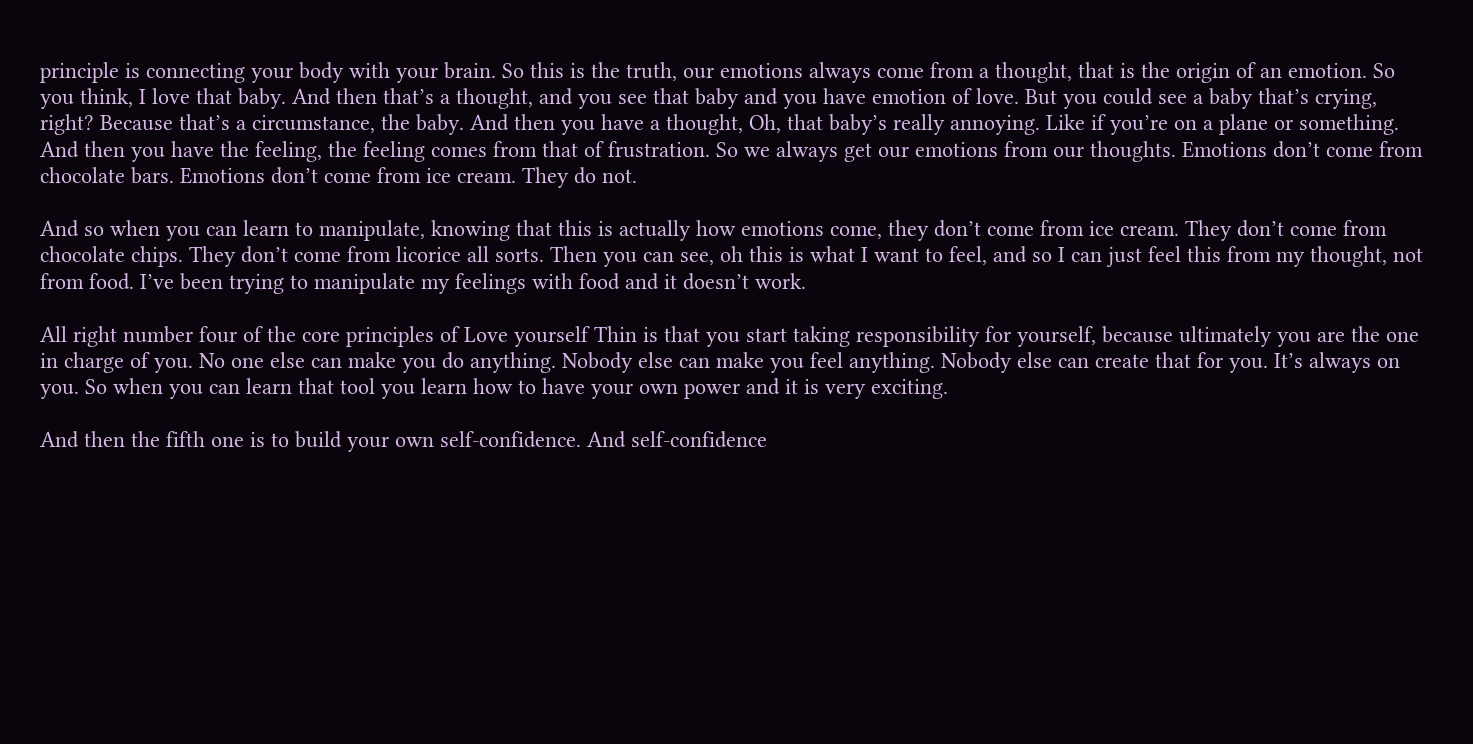principle is connecting your body with your brain. So this is the truth, our emotions always come from a thought, that is the origin of an emotion. So you think, I love that baby. And then that’s a thought, and you see that baby and you have emotion of love. But you could see a baby that’s crying, right? Because that’s a circumstance, the baby. And then you have a thought, Oh, that baby’s really annoying. Like if you’re on a plane or something. And then you have the feeling, the feeling comes from that of frustration. So we always get our emotions from our thoughts. Emotions don’t come from chocolate bars. Emotions don’t come from ice cream. They do not.

And so when you can learn to manipulate, knowing that this is actually how emotions come, they don’t come from ice cream. They don’t come from chocolate chips. They don’t come from licorice all sorts. Then you can see, oh this is what I want to feel, and so I can just feel this from my thought, not from food. I’ve been trying to manipulate my feelings with food and it doesn’t work.

All right number four of the core principles of Love yourself Thin is that you start taking responsibility for yourself, because ultimately you are the one in charge of you. No one else can make you do anything. Nobody else can make you feel anything. Nobody else can create that for you. It’s always on you. So when you can learn that tool you learn how to have your own power and it is very exciting.

And then the fifth one is to build your own self-confidence. And self-confidence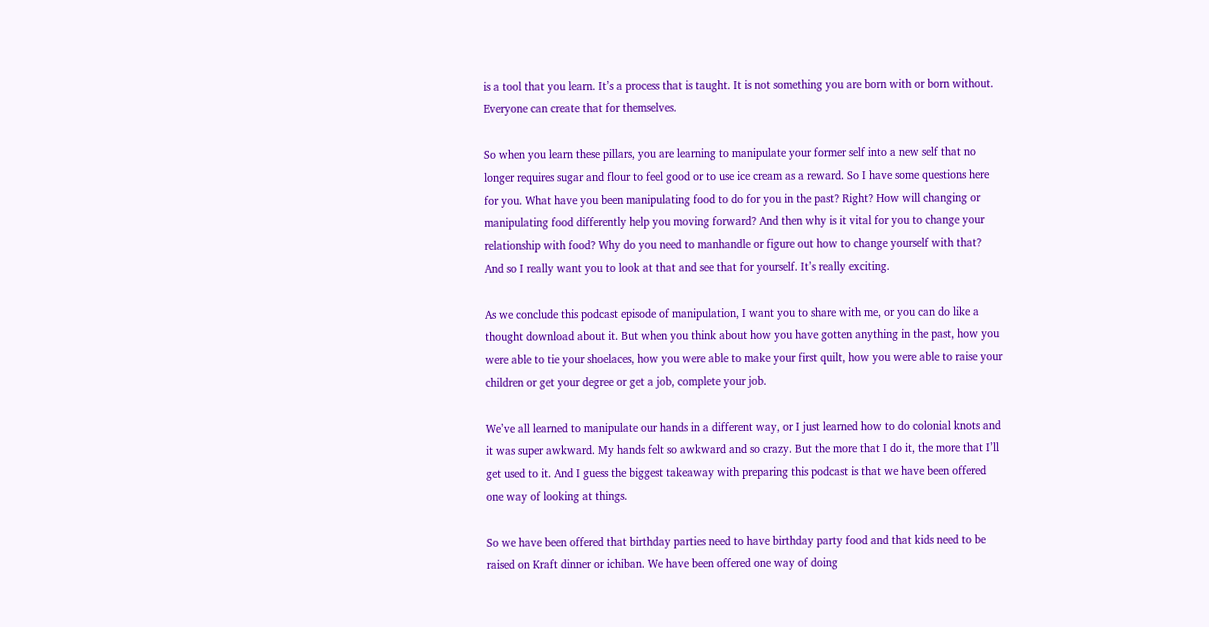is a tool that you learn. It’s a process that is taught. It is not something you are born with or born without. Everyone can create that for themselves.

So when you learn these pillars, you are learning to manipulate your former self into a new self that no longer requires sugar and flour to feel good or to use ice cream as a reward. So I have some questions here for you. What have you been manipulating food to do for you in the past? Right? How will changing or manipulating food differently help you moving forward? And then why is it vital for you to change your relationship with food? Why do you need to manhandle or figure out how to change yourself with that? And so I really want you to look at that and see that for yourself. It’s really exciting.

As we conclude this podcast episode of manipulation, I want you to share with me, or you can do like a thought download about it. But when you think about how you have gotten anything in the past, how you were able to tie your shoelaces, how you were able to make your first quilt, how you were able to raise your children or get your degree or get a job, complete your job.

We’ve all learned to manipulate our hands in a different way, or I just learned how to do colonial knots and it was super awkward. My hands felt so awkward and so crazy. But the more that I do it, the more that I’ll get used to it. And I guess the biggest takeaway with preparing this podcast is that we have been offered one way of looking at things.

So we have been offered that birthday parties need to have birthday party food and that kids need to be raised on Kraft dinner or ichiban. We have been offered one way of doing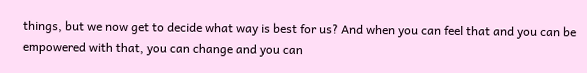things, but we now get to decide what way is best for us? And when you can feel that and you can be empowered with that, you can change and you can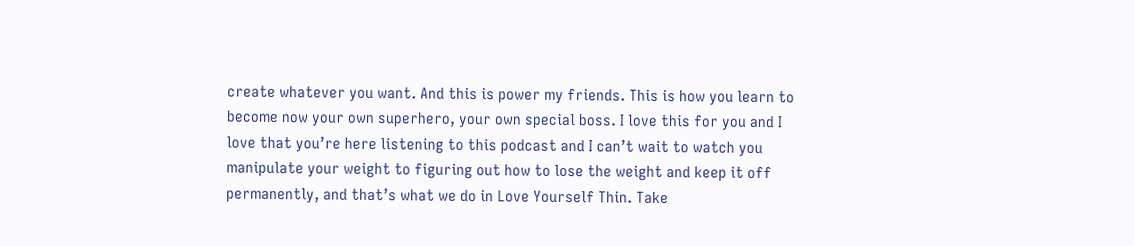create whatever you want. And this is power my friends. This is how you learn to become now your own superhero, your own special boss. I love this for you and I love that you’re here listening to this podcast and I can’t wait to watch you manipulate your weight to figuring out how to lose the weight and keep it off permanently, and that’s what we do in Love Yourself Thin. Take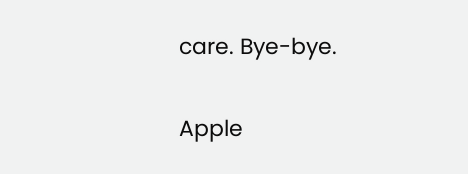care. Bye-bye.


Apple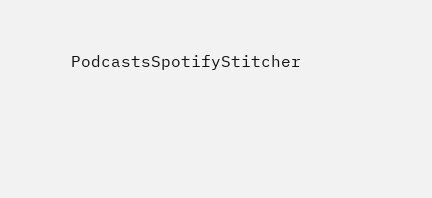PodcastsSpotifyStitcher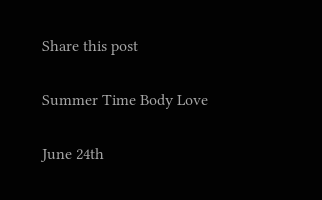Share this post

Summer Time Body Love

June 24th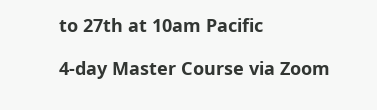to 27th at 10am Pacific

4-day Master Course via Zoom